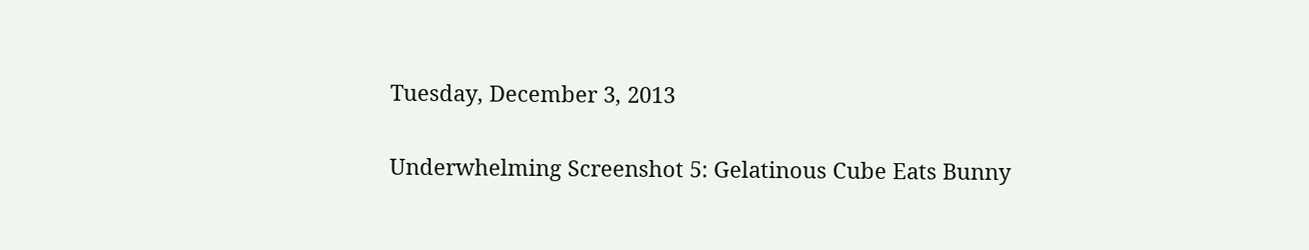Tuesday, December 3, 2013

Underwhelming Screenshot 5: Gelatinous Cube Eats Bunny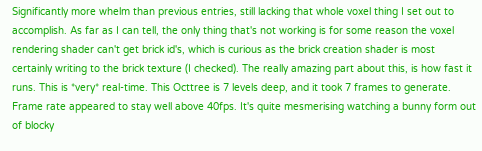Significantly more whelm than previous entries, still lacking that whole voxel thing I set out to accomplish. As far as I can tell, the only thing that's not working is for some reason the voxel rendering shader can't get brick id's, which is curious as the brick creation shader is most certainly writing to the brick texture (I checked). The really amazing part about this, is how fast it runs. This is *very* real-time. This Octtree is 7 levels deep, and it took 7 frames to generate. Frame rate appeared to stay well above 40fps. It's quite mesmerising watching a bunny form out of blocky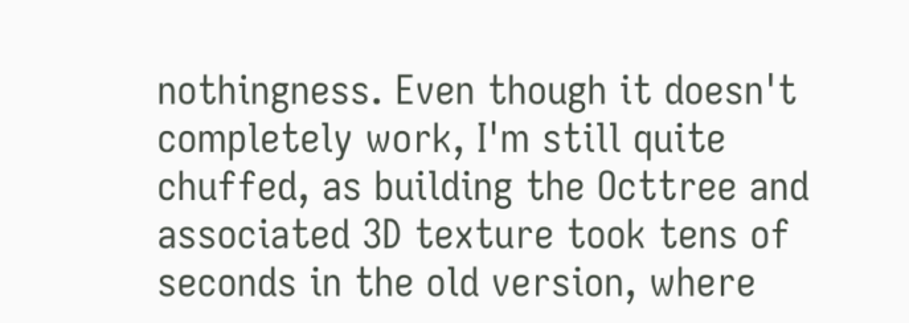nothingness. Even though it doesn't completely work, I'm still quite chuffed, as building the Octtree and associated 3D texture took tens of seconds in the old version, where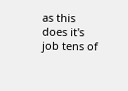as this does it's job tens of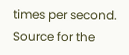times per second. Source for the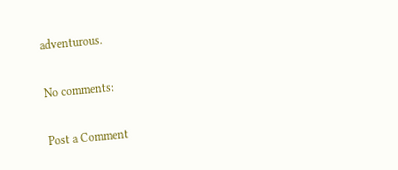adventurous.

No comments:

Post a Comment